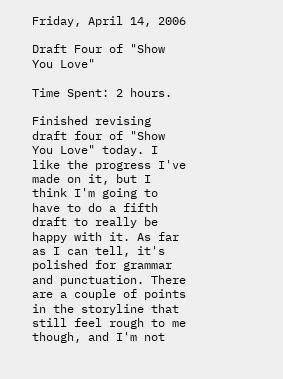Friday, April 14, 2006

Draft Four of "Show You Love"

Time Spent: 2 hours.

Finished revising draft four of "Show You Love" today. I like the progress I've made on it, but I think I'm going to have to do a fifth draft to really be happy with it. As far as I can tell, it's polished for grammar and punctuation. There are a couple of points in the storyline that still feel rough to me though, and I'm not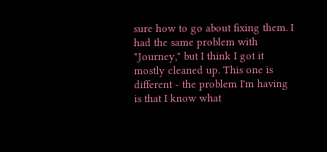sure how to go about fixing them. I had the same problem with "Journey," but I think I got it mostly cleaned up. This one is different - the problem I'm having is that I know what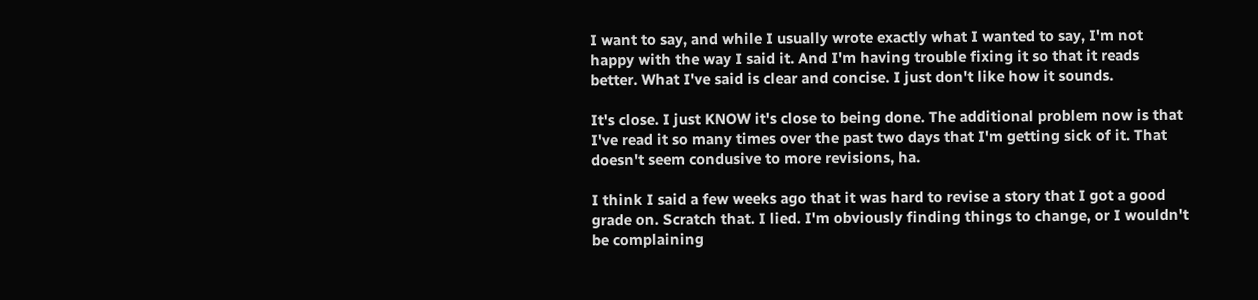I want to say, and while I usually wrote exactly what I wanted to say, I'm not happy with the way I said it. And I'm having trouble fixing it so that it reads better. What I've said is clear and concise. I just don't like how it sounds.

It's close. I just KNOW it's close to being done. The additional problem now is that I've read it so many times over the past two days that I'm getting sick of it. That doesn't seem condusive to more revisions, ha.

I think I said a few weeks ago that it was hard to revise a story that I got a good grade on. Scratch that. I lied. I'm obviously finding things to change, or I wouldn't be complaining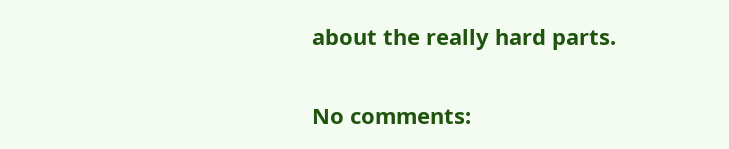about the really hard parts.

No comments: